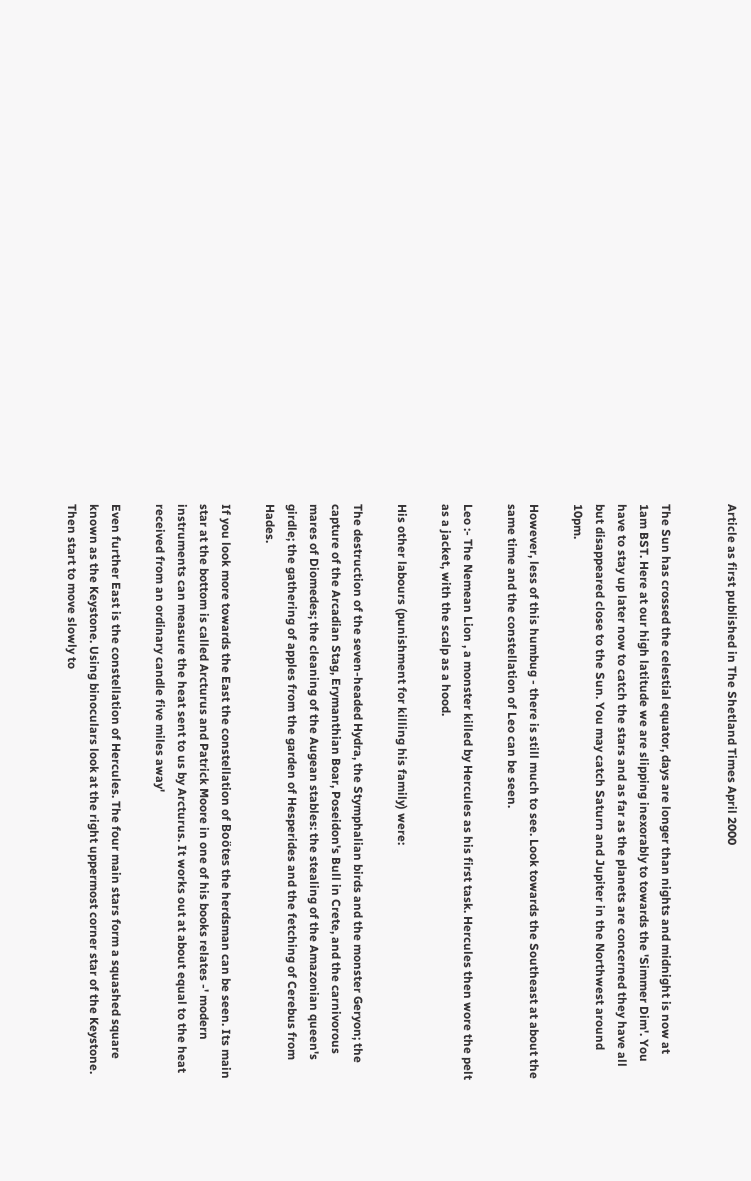Article as first published in The Shetland Times April 2000


The Sun has crossed the celestial equator, days are longer than nights and midnight is now at 1am BST. Here at our high latitude we are slipping inexorably to towards the 'Simmer Dim'. You have to stay up later now to catch the stars and as far as the planets are concerned they have all but disappeared close to the Sun. You may catch Saturn and Jupiter in the Northwest around 10pm.

However, less of this humbug - there is still much to see. Look towards the Southeast at about the same time and the constellation of Leo can be seen.

Leo :- The Nemean Lion , a monster killed by Hercules as his first task. Hercules then wore the pelt as a jacket, with the scalp as a hood.

His other labours (punishment for killing his family) were:

The destruction of the seven-headed Hydra, the Stymphalian birds and the monster Geryon; the capture of the Arcadian Stag, Erymanthian Boar, Poseidon's Bull in Crete, and the carnivorous mares of Diomedes; the cleaning of the Augean stables: the stealing of the Amazonian queen's girdle; the gathering of apples from the garden of Hesperides and the fetching of Cerebus from Hades.

If you look more towards the East the constellation of Boötes the herdsman can be seen. Its main star at the bottom is called Arcturus and Patrick Moore in one of his books relates -' modern instruments can measure the heat sent to us by Arcturus. It works out at about equal to the heat received from an ordinary candle five miles away'

Even further East is the constellation of Hercules. The four main stars form a squashed square known as the Keystone. Using binoculars look at the right uppermost corner star of the Keystone. Then start to move slowly to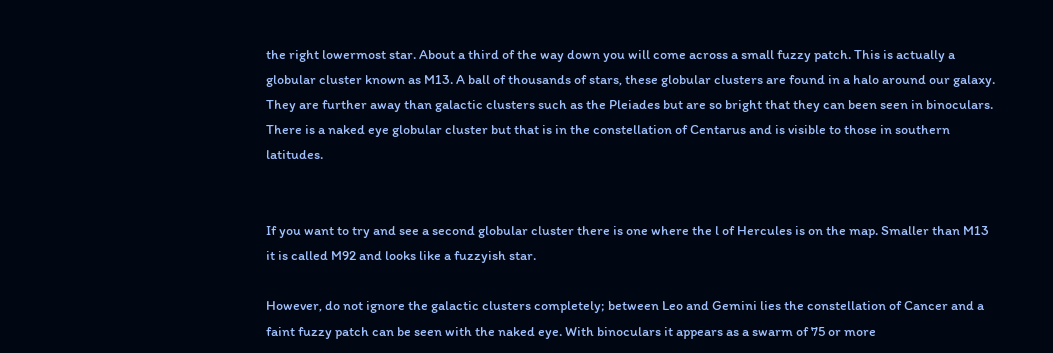the right lowermost star. About a third of the way down you will come across a small fuzzy patch. This is actually a globular cluster known as M13. A ball of thousands of stars, these globular clusters are found in a halo around our galaxy. They are further away than galactic clusters such as the Pleiades but are so bright that they can been seen in binoculars. There is a naked eye globular cluster but that is in the constellation of Centarus and is visible to those in southern latitudes.


If you want to try and see a second globular cluster there is one where the l of Hercules is on the map. Smaller than M13 it is called M92 and looks like a fuzzyish star.

However, do not ignore the galactic clusters completely; between Leo and Gemini lies the constellation of Cancer and a faint fuzzy patch can be seen with the naked eye. With binoculars it appears as a swarm of 75 or more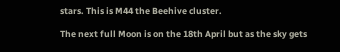stars. This is M44 the Beehive cluster.

The next full Moon is on the 18th April but as the sky gets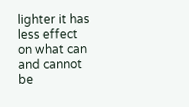lighter it has less effect on what can and cannot be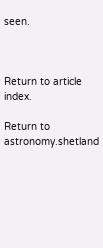seen.



Return to article index.

Return to astronomy.shetland